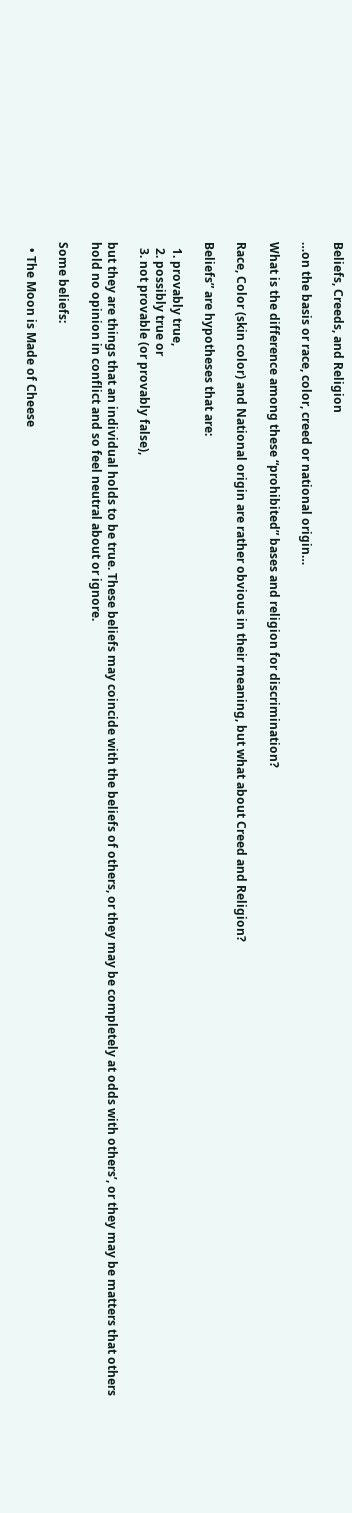Beliefs, Creeds, and Religion

…on the basis or race, color, creed or national origin…

What is the difference among these “prohibited” bases and religion for discrimination?

Race, Color (skin color) and National origin are rather obvious in their meaning, but what about Creed and Religion?

Beliefs” are hypotheses that are:

  1. provably true,
  2. possibly true or
  3. not provable (or provably false),

but they are things that an individual holds to be true. These beliefs may coincide with the beliefs of others, or they may be completely at odds with others’, or they may be matters that others hold no opinion in conflict and so feel neutral about or ignore.

Some beliefs:

  • The Moon is Made of Cheese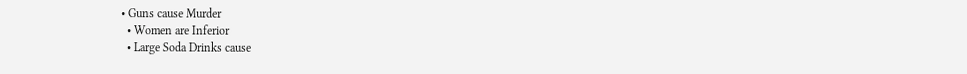• Guns cause Murder
  • Women are Inferior
  • Large Soda Drinks cause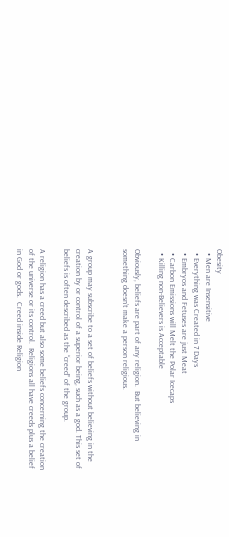Obesity
  • Men are Insensitive
  • Everything was Created in 7 Days
  • Embryos and Fetuses are just Meat
  • Carbon Emissions will Melt the Polar Icecaps
  • Killing non-Believers is Acceptable

Obviously, beliefs are part of any religion.  But believing in something doesn’t make a person religious.


A group may subscribe to a set of beliefs without believing in the creation by or control of a superior being, such as a god. This set of beliefs is often described as the “creed” of the group.

A religion has a creed but also some beliefs concerning the creation of the universe or its control.  Religions all have creeds plus a belief in God or gods.  Creed inside Religion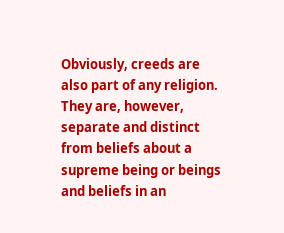Obviously, creeds are also part of any religion.  They are, however, separate and distinct from beliefs about a supreme being or beings and beliefs in an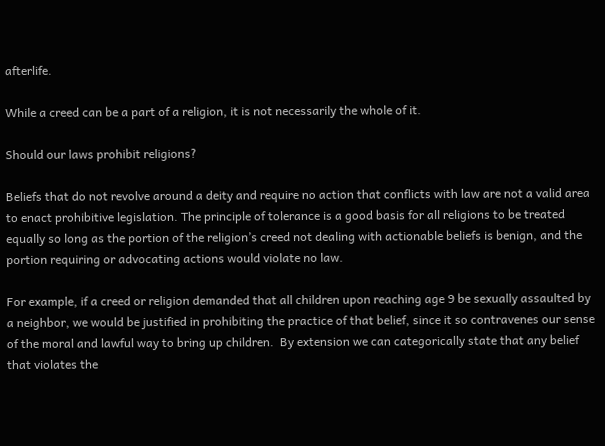afterlife.

While a creed can be a part of a religion, it is not necessarily the whole of it.

Should our laws prohibit religions?

Beliefs that do not revolve around a deity and require no action that conflicts with law are not a valid area to enact prohibitive legislation. The principle of tolerance is a good basis for all religions to be treated equally so long as the portion of the religion’s creed not dealing with actionable beliefs is benign, and the portion requiring or advocating actions would violate no law.

For example, if a creed or religion demanded that all children upon reaching age 9 be sexually assaulted by a neighbor, we would be justified in prohibiting the practice of that belief, since it so contravenes our sense of the moral and lawful way to bring up children.  By extension we can categorically state that any belief that violates the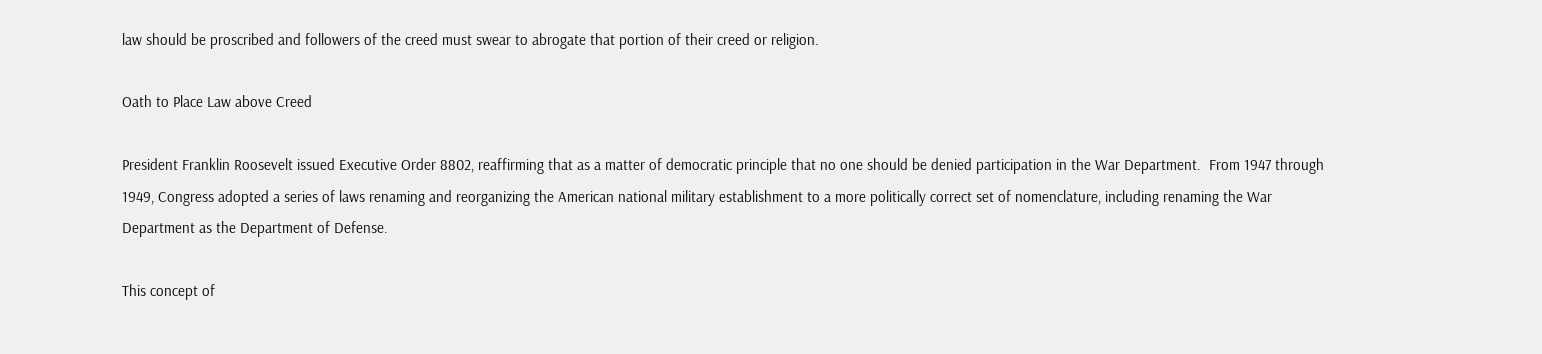law should be proscribed and followers of the creed must swear to abrogate that portion of their creed or religion.

Oath to Place Law above Creed

President Franklin Roosevelt issued Executive Order 8802, reaffirming that as a matter of democratic principle that no one should be denied participation in the War Department.  From 1947 through 1949, Congress adopted a series of laws renaming and reorganizing the American national military establishment to a more politically correct set of nomenclature, including renaming the War Department as the Department of Defense.

This concept of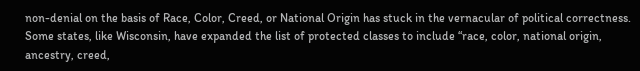non-denial on the basis of Race, Color, Creed, or National Origin has stuck in the vernacular of political correctness.  Some states, like Wisconsin, have expanded the list of protected classes to include “race, color, national origin, ancestry, creed,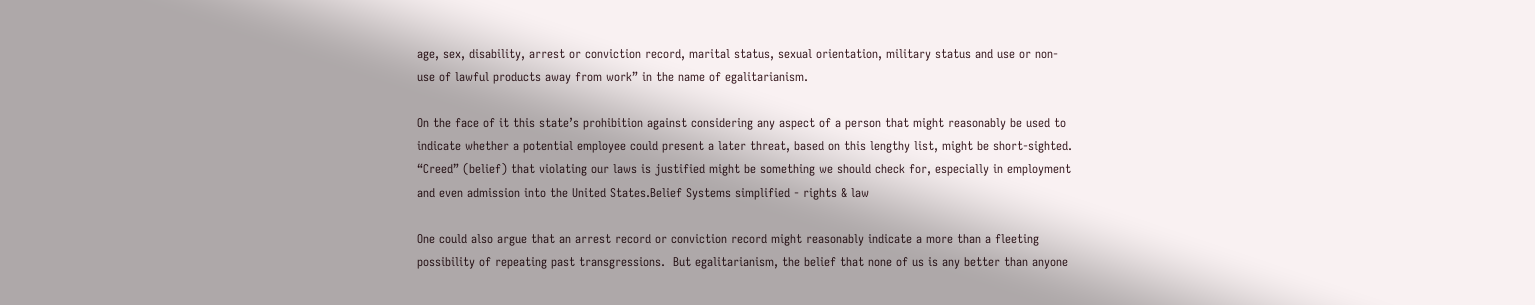age, sex, disability, arrest or conviction record, marital status, sexual orientation, military status and use or non-use of lawful products away from work” in the name of egalitarianism.

On the face of it this state’s prohibition against considering any aspect of a person that might reasonably be used to indicate whether a potential employee could present a later threat, based on this lengthy list, might be short-sighted.  “Creed” (belief) that violating our laws is justified might be something we should check for, especially in employment and even admission into the United States.Belief Systems simplified - rights & law

One could also argue that an arrest record or conviction record might reasonably indicate a more than a fleeting possibility of repeating past transgressions.  But egalitarianism, the belief that none of us is any better than anyone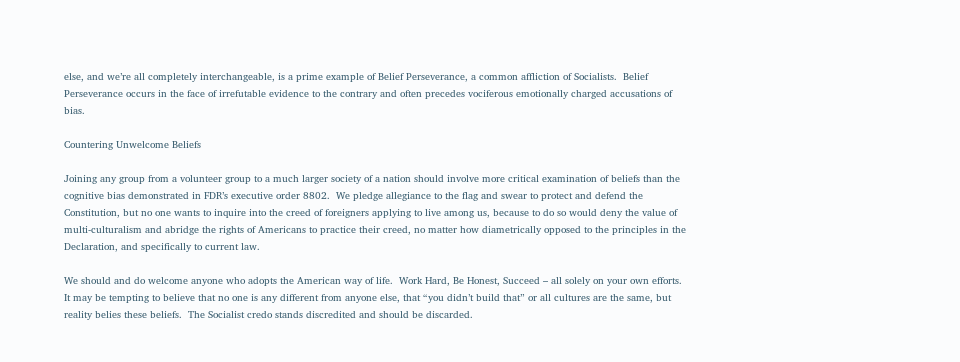else, and we’re all completely interchangeable, is a prime example of Belief Perseverance, a common affliction of Socialists.  Belief Perseverance occurs in the face of irrefutable evidence to the contrary and often precedes vociferous emotionally charged accusations of bias.

Countering Unwelcome Beliefs

Joining any group from a volunteer group to a much larger society of a nation should involve more critical examination of beliefs than the cognitive bias demonstrated in FDR’s executive order 8802.  We pledge allegiance to the flag and swear to protect and defend the Constitution, but no one wants to inquire into the creed of foreigners applying to live among us, because to do so would deny the value of multi-culturalism and abridge the rights of Americans to practice their creed, no matter how diametrically opposed to the principles in the Declaration, and specifically to current law.

We should and do welcome anyone who adopts the American way of life.  Work Hard, Be Honest, Succeed – all solely on your own efforts.  It may be tempting to believe that no one is any different from anyone else, that “you didn’t build that” or all cultures are the same, but reality belies these beliefs.  The Socialist credo stands discredited and should be discarded.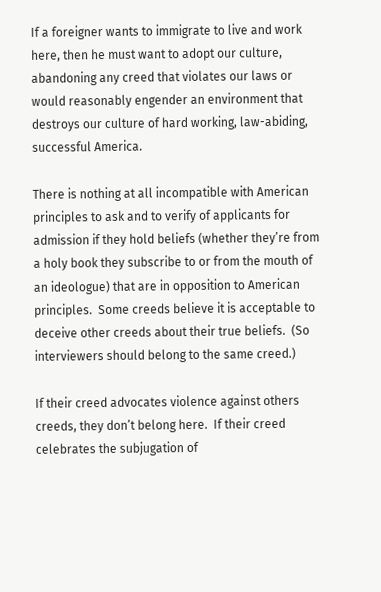If a foreigner wants to immigrate to live and work here, then he must want to adopt our culture, abandoning any creed that violates our laws or would reasonably engender an environment that destroys our culture of hard working, law-abiding, successful America.

There is nothing at all incompatible with American principles to ask and to verify of applicants for admission if they hold beliefs (whether they’re from a holy book they subscribe to or from the mouth of an ideologue) that are in opposition to American principles.  Some creeds believe it is acceptable to deceive other creeds about their true beliefs.  (So interviewers should belong to the same creed.)

If their creed advocates violence against others creeds, they don’t belong here.  If their creed celebrates the subjugation of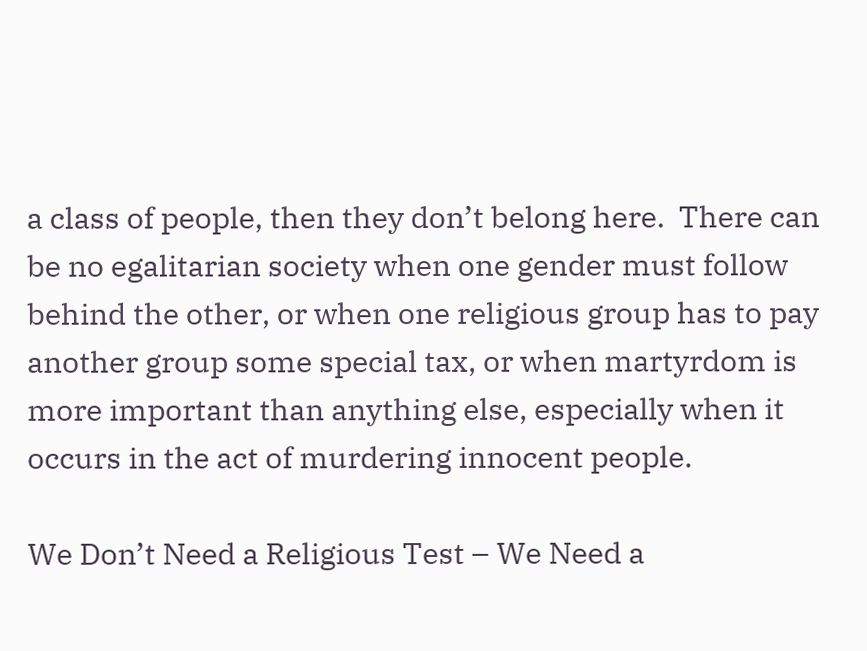a class of people, then they don’t belong here.  There can be no egalitarian society when one gender must follow behind the other, or when one religious group has to pay another group some special tax, or when martyrdom is more important than anything else, especially when it occurs in the act of murdering innocent people.

We Don’t Need a Religious Test – We Need a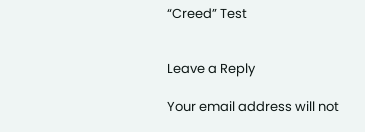“Creed” Test


Leave a Reply

Your email address will not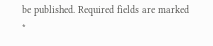be published. Required fields are marked *